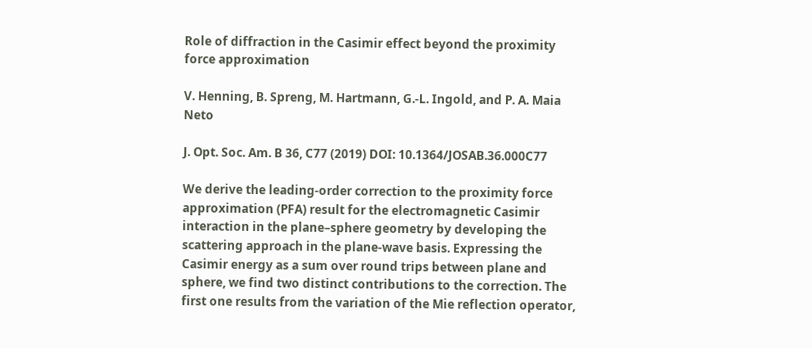Role of diffraction in the Casimir effect beyond the proximity force approximation

V. Henning, B. Spreng, M. Hartmann, G.-L. Ingold, and P. A. Maia Neto

J. Opt. Soc. Am. B 36, C77 (2019) DOI: 10.1364/JOSAB.36.000C77

We derive the leading-order correction to the proximity force approximation (PFA) result for the electromagnetic Casimir interaction in the plane–sphere geometry by developing the scattering approach in the plane-wave basis. Expressing the Casimir energy as a sum over round trips between plane and sphere, we find two distinct contributions to the correction. The first one results from the variation of the Mie reflection operator,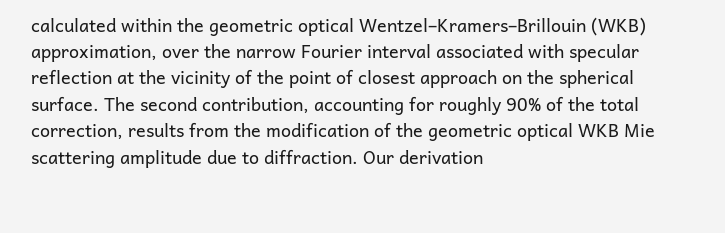calculated within the geometric optical Wentzel–Kramers–Brillouin (WKB) approximation, over the narrow Fourier interval associated with specular reflection at the vicinity of the point of closest approach on the spherical surface. The second contribution, accounting for roughly 90% of the total correction, results from the modification of the geometric optical WKB Mie scattering amplitude due to diffraction. Our derivation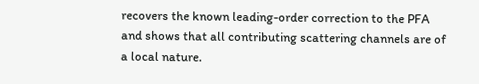recovers the known leading-order correction to the PFA and shows that all contributing scattering channels are of a local nature.